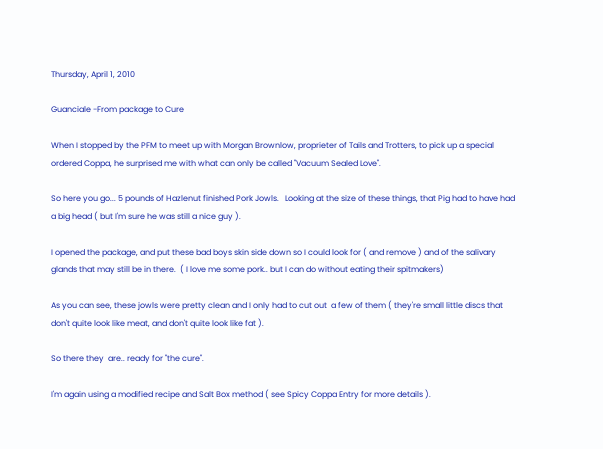Thursday, April 1, 2010

Guanciale -From package to Cure

When I stopped by the PFM to meet up with Morgan Brownlow, proprieter of Tails and Trotters, to pick up a special ordered Coppa, he surprised me with what can only be called "Vacuum Sealed Love".

So here you go... 5 pounds of Hazlenut finished Pork Jowls.   Looking at the size of these things, that Pig had to have had a big head ( but I'm sure he was still a nice guy ).

I opened the package, and put these bad boys skin side down so I could look for ( and remove ) and of the salivary glands that may still be in there.  ( I love me some pork.. but I can do without eating their spitmakers)

As you can see, these jowls were pretty clean and I only had to cut out  a few of them ( they're small little discs that don't quite look like meat, and don't quite look like fat ).

So there they  are.. ready for "the cure".

I'm again using a modified recipe and Salt Box method ( see Spicy Coppa Entry for more details ).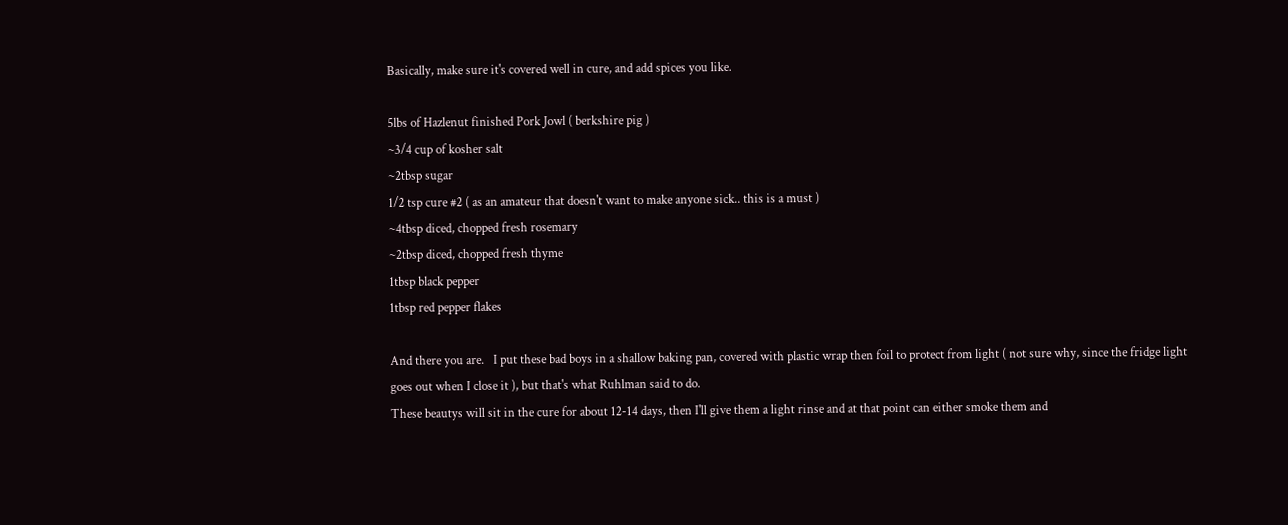Basically, make sure it's covered well in cure, and add spices you like.

5lbs of Hazlenut finished Pork Jowl ( berkshire pig )
~3/4 cup of kosher salt
~2tbsp sugar
1/2 tsp cure #2 ( as an amateur that doesn't want to make anyone sick.. this is a must )
~4tbsp diced, chopped fresh rosemary
~2tbsp diced, chopped fresh thyme
1tbsp black pepper
1tbsp red pepper flakes

And there you are.   I put these bad boys in a shallow baking pan, covered with plastic wrap then foil to protect from light ( not sure why, since the fridge light goes out when I close it ), but that's what Ruhlman said to do.
These beautys will sit in the cure for about 12-14 days, then I'll give them a light rinse and at that point can either smoke them and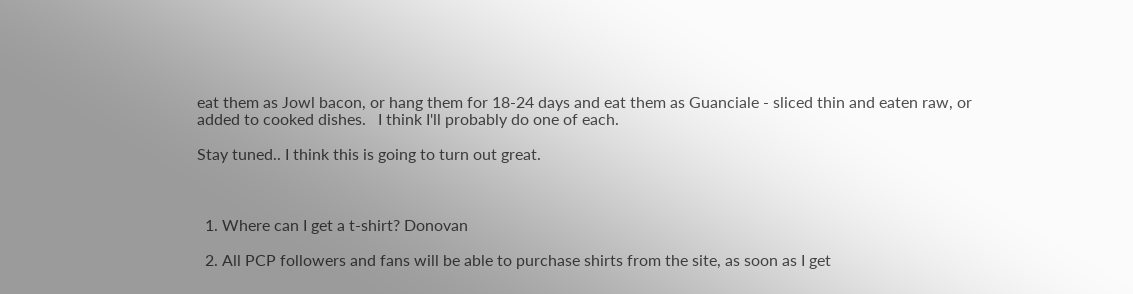eat them as Jowl bacon, or hang them for 18-24 days and eat them as Guanciale - sliced thin and eaten raw, or added to cooked dishes.   I think I'll probably do one of each.

Stay tuned.. I think this is going to turn out great.



  1. Where can I get a t-shirt? Donovan

  2. All PCP followers and fans will be able to purchase shirts from the site, as soon as I get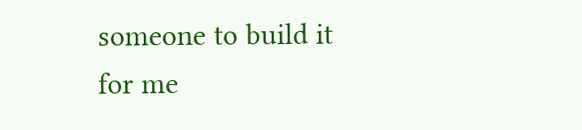someone to build it for me